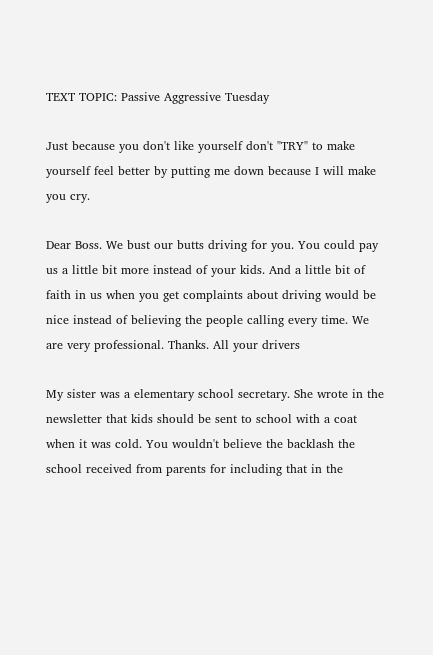TEXT TOPIC: Passive Aggressive Tuesday

Just because you don't like yourself don't "TRY" to make yourself feel better by putting me down because I will make you cry.

Dear Boss. We bust our butts driving for you. You could pay us a little bit more instead of your kids. And a little bit of faith in us when you get complaints about driving would be nice instead of believing the people calling every time. We are very professional. Thanks. All your drivers

My sister was a elementary school secretary. She wrote in the newsletter that kids should be sent to school with a coat when it was cold. You wouldn't believe the backlash the school received from parents for including that in the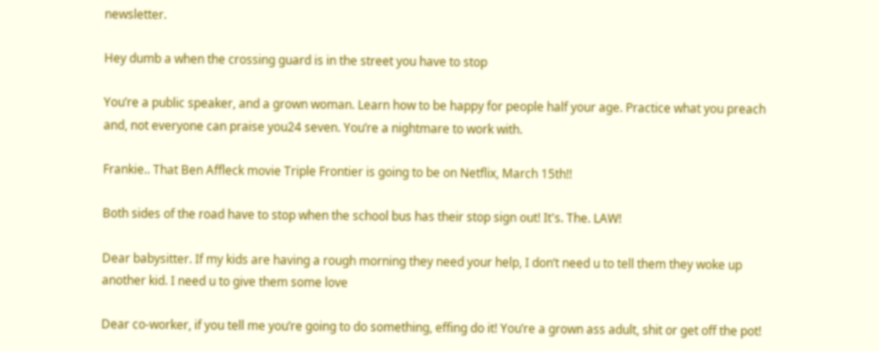newsletter.

Hey dumb a when the crossing guard is in the street you have to stop

You’re a public speaker, and a grown woman. Learn how to be happy for people half your age. Practice what you preach and, not everyone can praise you24 seven. You’re a nightmare to work with.

Frankie.. That Ben Affleck movie Triple Frontier is going to be on Netflix, March 15th!!

Both sides of the road have to stop when the school bus has their stop sign out! It's. The. LAW!

Dear babysitter. If my kids are having a rough morning they need your help, I don’t need u to tell them they woke up another kid. I need u to give them some love

Dear co-worker, if you tell me you’re going to do something, effing do it! You’re a grown ass adult, shit or get off the pot!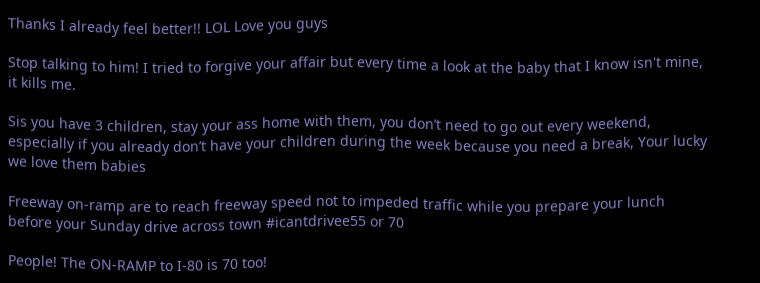Thanks I already feel better!! LOL Love you guys

Stop talking to him! I tried to forgive your affair but every time a look at the baby that I know isn't mine, it kills me.

Sis you have 3 children, stay your ass home with them, you don’t need to go out every weekend, especially if you already don’t have your children during the week because you need a break, Your lucky we love them babies

Freeway on-ramp are to reach freeway speed not to impeded traffic while you prepare your lunch before your Sunday drive across town #icantdrivee55 or 70

People! The ON-RAMP to I-80 is 70 too!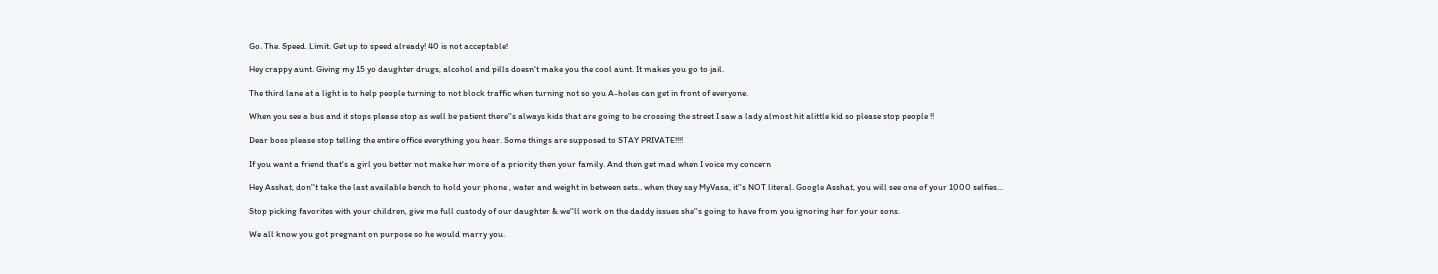Go. The. Speed. Limit. Get up to speed already! 40 is not acceptable!

Hey crappy aunt. Giving my 15 yo daughter drugs, alcohol and pills doesn't make you the cool aunt. It makes you go to jail.

The third lane at a light is to help people turning to not block traffic when turning not so you A-holes can get in front of everyone.

When you see a bus and it stops please stop as well be patient there''s always kids that are going to be crossing the street I saw a lady almost hit alittle kid so please stop people !!

Dear boss please stop telling the entire office everything you hear. Some things are supposed to STAY PRIVATE!!!!

If you want a friend that's a girl you better not make her more of a priority then your family. And then get mad when I voice my concern

Hey Asshat, don''t take the last available bench to hold your phone , water and weight in between sets.. when they say MyVasa, it''s NOT literal. Google Asshat, you will see one of your 1000 selfies...

Stop picking favorites with your children, give me full custody of our daughter & we''ll work on the daddy issues she''s going to have from you ignoring her for your sons.

We all know you got pregnant on purpose so he would marry you.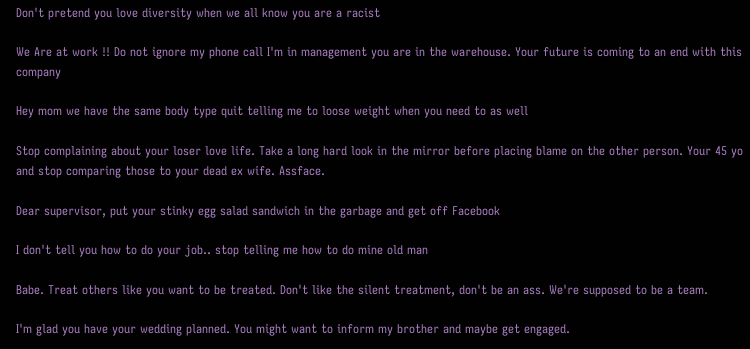Don't pretend you love diversity when we all know you are a racist

We Are at work !! Do not ignore my phone call I'm in management you are in the warehouse. Your future is coming to an end with this company

Hey mom we have the same body type quit telling me to loose weight when you need to as well

Stop complaining about your loser love life. Take a long hard look in the mirror before placing blame on the other person. Your 45 yo and stop comparing those to your dead ex wife. Assface.

Dear supervisor, put your stinky egg salad sandwich in the garbage and get off Facebook

I don't tell you how to do your job.. stop telling me how to do mine old man

Babe. Treat others like you want to be treated. Don't like the silent treatment, don't be an ass. We're supposed to be a team.

I'm glad you have your wedding planned. You might want to inform my brother and maybe get engaged.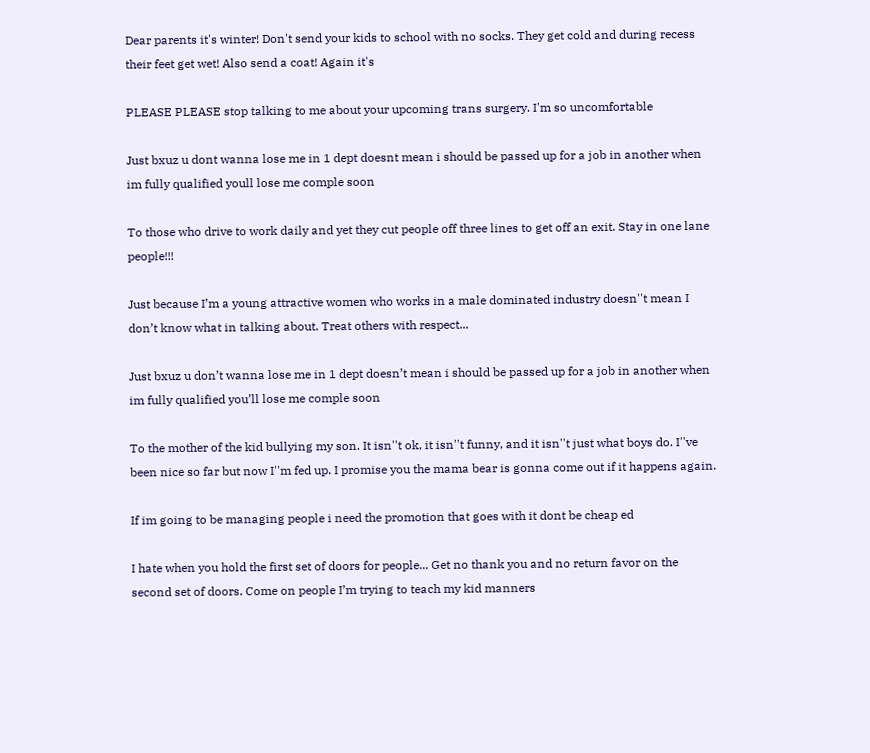Dear parents it's winter! Don't send your kids to school with no socks. They get cold and during recess their feet get wet! Also send a coat! Again it's

PLEASE PLEASE stop talking to me about your upcoming trans surgery. I'm so uncomfortable

Just bxuz u dont wanna lose me in 1 dept doesnt mean i should be passed up for a job in another when im fully qualified youll lose me comple soon

To those who drive to work daily and yet they cut people off three lines to get off an exit. Stay in one lane people!!!

Just because I’m a young attractive women who works in a male dominated industry doesn''t mean I don’t know what in talking about. Treat others with respect...

Just bxuz u don’t wanna lose me in 1 dept doesn’t mean i should be passed up for a job in another when im fully qualified you’ll lose me comple soon

To the mother of the kid bullying my son. It isn''t ok, it isn''t funny, and it isn''t just what boys do. I''ve been nice so far but now I''m fed up. I promise you the mama bear is gonna come out if it happens again.

If im going to be managing people i need the promotion that goes with it dont be cheap ed

I hate when you hold the first set of doors for people... Get no thank you and no return favor on the second set of doors. Come on people I’m trying to teach my kid manners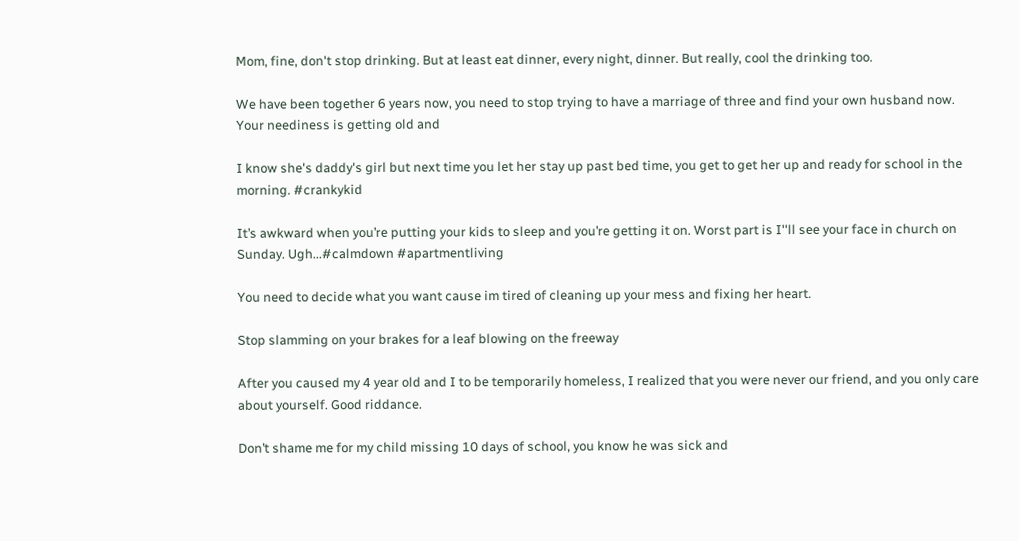Mom, fine, don't stop drinking. But at least eat dinner, every night, dinner. But really, cool the drinking too.

We have been together 6 years now, you need to stop trying to have a marriage of three and find your own husband now. Your neediness is getting old and

I know she's daddy's girl but next time you let her stay up past bed time, you get to get her up and ready for school in the morning. #crankykid

It’s awkward when you’re putting your kids to sleep and you’re getting it on. Worst part is I''ll see your face in church on Sunday. Ugh...#calmdown #apartmentliving

You need to decide what you want cause im tired of cleaning up your mess and fixing her heart.

Stop slamming on your brakes for a leaf blowing on the freeway

After you caused my 4 year old and I to be temporarily homeless, I realized that you were never our friend, and you only care about yourself. Good riddance.

Don’t shame me for my child missing 10 days of school, you know he was sick and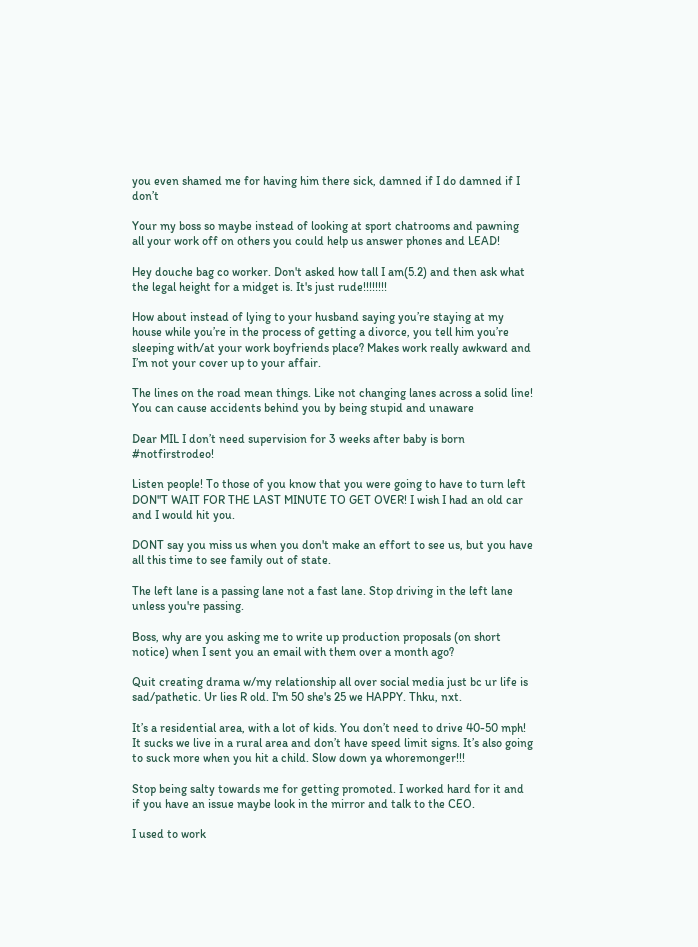you even shamed me for having him there sick, damned if I do damned if I don’t

Your my boss so maybe instead of looking at sport chatrooms and pawning all your work off on others you could help us answer phones and LEAD!

Hey douche bag co worker. Don't asked how tall I am(5.2) and then ask what the legal height for a midget is. It's just rude!!!!!!!!

How about instead of lying to your husband saying you’re staying at my house while you’re in the process of getting a divorce, you tell him you’re sleeping with/at your work boyfriends place? Makes work really awkward and I’m not your cover up to your affair.

The lines on the road mean things. Like not changing lanes across a solid line! You can cause accidents behind you by being stupid and unaware

Dear MIL I don’t need supervision for 3 weeks after baby is born #notfirstrodeo!

Listen people! To those of you know that you were going to have to turn left DON''T WAIT FOR THE LAST MINUTE TO GET OVER! I wish I had an old car and I would hit you.

DONT say you miss us when you don't make an effort to see us, but you have all this time to see family out of state.

The left lane is a passing lane not a fast lane. Stop driving in the left lane unless you're passing.

Boss, why are you asking me to write up production proposals (on short notice) when I sent you an email with them over a month ago?

Quit creating drama w/my relationship all over social media just bc ur life is sad/pathetic. Ur lies R old. I'm 50 she's 25 we HAPPY. Thku, nxt.

It’s a residential area, with a lot of kids. You don’t need to drive 40-50 mph! It sucks we live in a rural area and don’t have speed limit signs. It’s also going to suck more when you hit a child. Slow down ya whoremonger!!!

Stop being salty towards me for getting promoted. I worked hard for it and if you have an issue maybe look in the mirror and talk to the CEO.

I used to work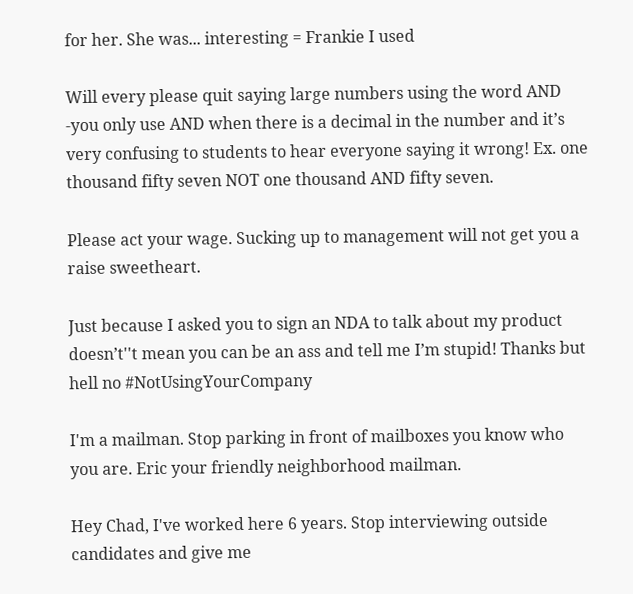for her. She was... interesting = Frankie I used

Will every please quit saying large numbers using the word AND -you only use AND when there is a decimal in the number and it’s very confusing to students to hear everyone saying it wrong! Ex. one thousand fifty seven NOT one thousand AND fifty seven.

Please act your wage. Sucking up to management will not get you a raise sweetheart.

Just because I asked you to sign an NDA to talk about my product doesn’t''t mean you can be an ass and tell me I’m stupid! Thanks but hell no #NotUsingYourCompany

I'm a mailman. Stop parking in front of mailboxes you know who you are. Eric your friendly neighborhood mailman.

Hey Chad, I've worked here 6 years. Stop interviewing outside candidates and give me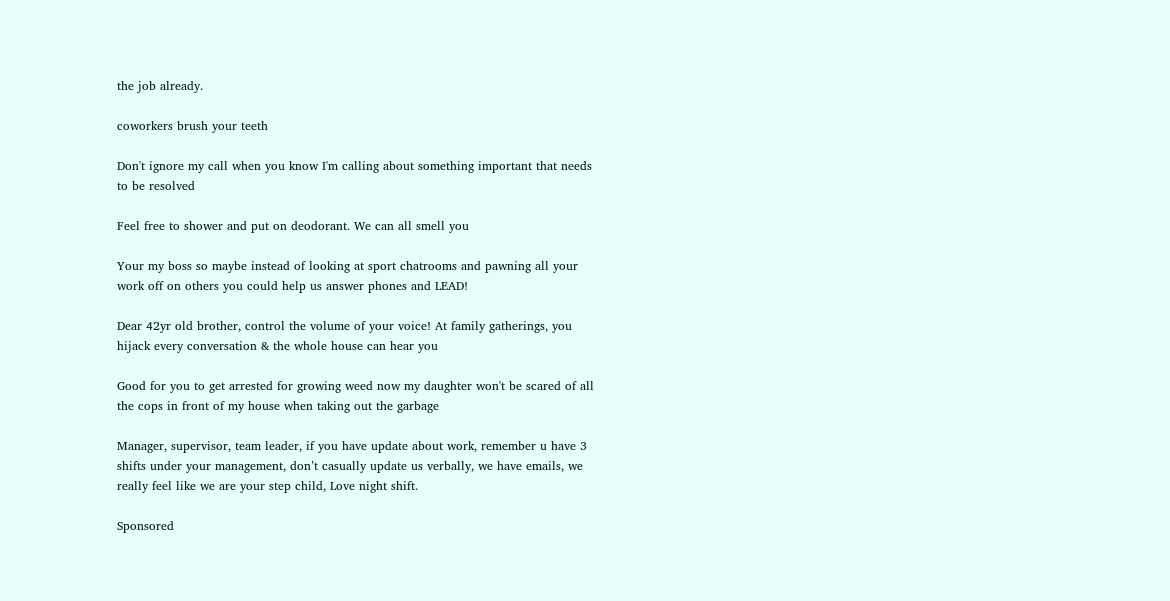the job already.

coworkers brush your teeth

Don't ignore my call when you know I'm calling about something important that needs to be resolved

Feel free to shower and put on deodorant. We can all smell you

Your my boss so maybe instead of looking at sport chatrooms and pawning all your work off on others you could help us answer phones and LEAD!

Dear 42yr old brother, control the volume of your voice! At family gatherings, you hijack every conversation & the whole house can hear you

Good for you to get arrested for growing weed now my daughter won't be scared of all the cops in front of my house when taking out the garbage

Manager, supervisor, team leader, if you have update about work, remember u have 3 shifts under your management, don’t casually update us verbally, we have emails, we really feel like we are your step child, Love night shift.

Sponsored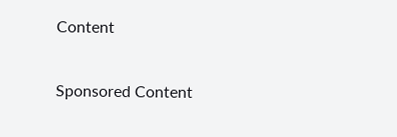Content

Sponsored Content